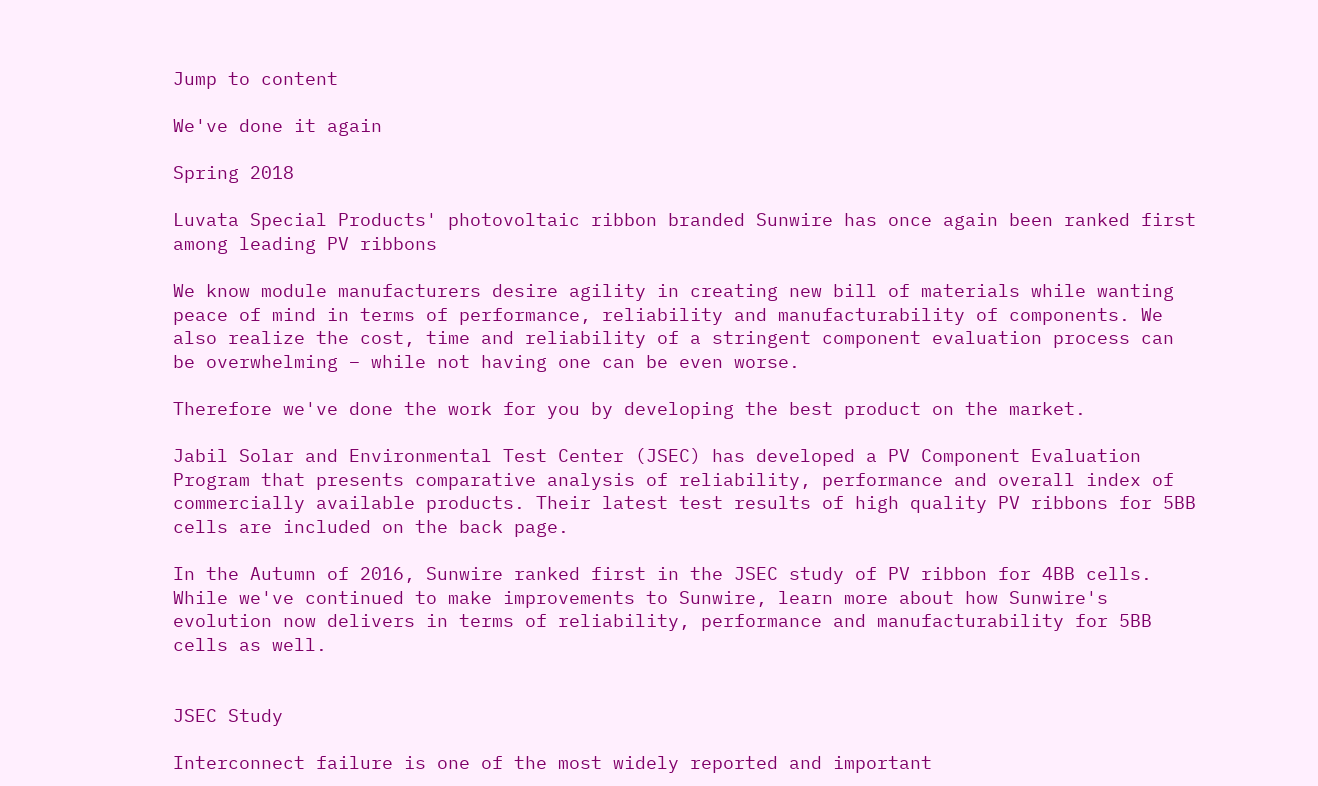Jump to content

We've done it again

Spring 2018

Luvata Special Products' photovoltaic ribbon branded Sunwire has once again been ranked first among leading PV ribbons

We know module manufacturers desire agility in creating new bill of materials while wanting peace of mind in terms of performance, reliability and manufacturability of components. We also realize the cost, time and reliability of a stringent component evaluation process can be overwhelming – while not having one can be even worse.

Therefore we've done the work for you by developing the best product on the market.

Jabil Solar and Environmental Test Center (JSEC) has developed a PV Component Evaluation Program that presents comparative analysis of reliability, performance and overall index of commercially available products. Their latest test results of high quality PV ribbons for 5BB cells are included on the back page.

In the Autumn of 2016, Sunwire ranked first in the JSEC study of PV ribbon for 4BB cells. While we've continued to make improvements to Sunwire, learn more about how Sunwire's evolution now delivers in terms of reliability, performance and manufacturability for 5BB cells as well.


JSEC Study

Interconnect failure is one of the most widely reported and important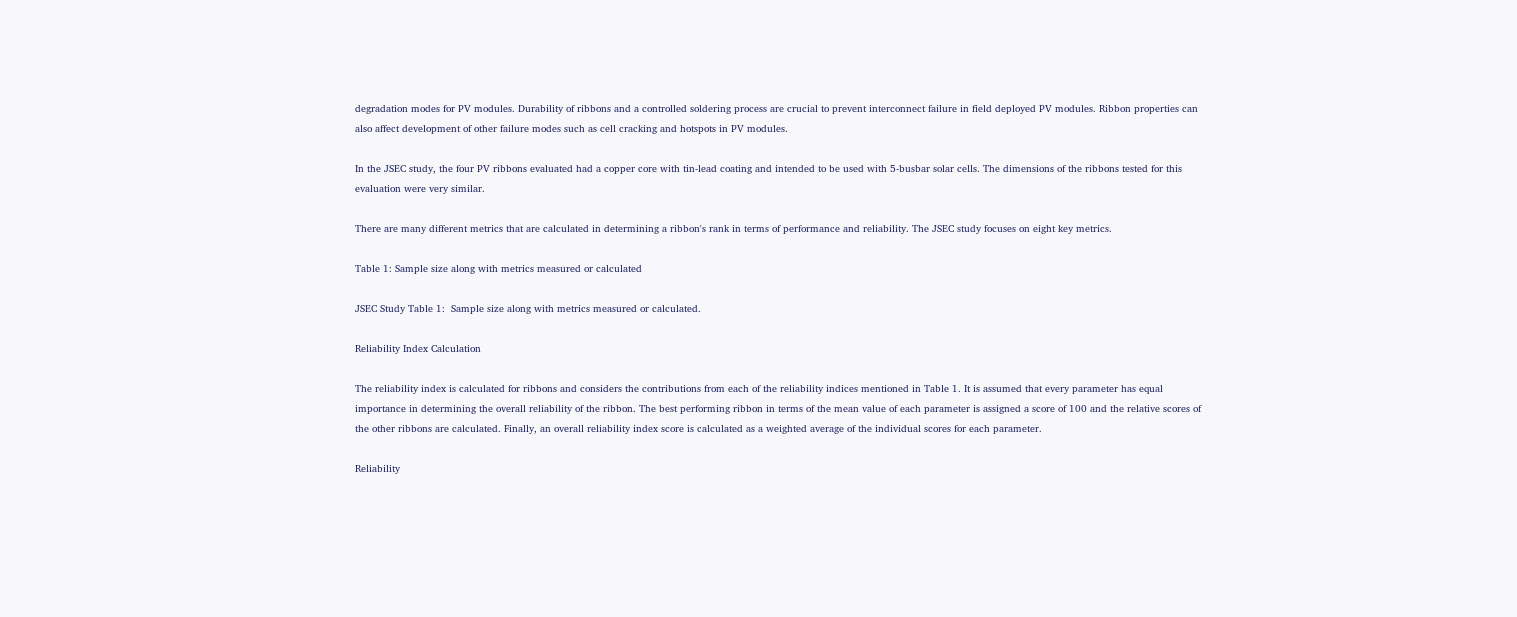degradation modes for PV modules. Durability of ribbons and a controlled soldering process are crucial to prevent interconnect failure in field deployed PV modules. Ribbon properties can also affect development of other failure modes such as cell cracking and hotspots in PV modules.

In the JSEC study, the four PV ribbons evaluated had a copper core with tin-lead coating and intended to be used with 5-busbar solar cells. The dimensions of the ribbons tested for this evaluation were very similar.

There are many different metrics that are calculated in determining a ribbon's rank in terms of performance and reliability. The JSEC study focuses on eight key metrics.

Table 1: Sample size along with metrics measured or calculated

JSEC Study Table 1:  Sample size along with metrics measured or calculated.

Reliability Index Calculation

The reliability index is calculated for ribbons and considers the contributions from each of the reliability indices mentioned in Table 1. It is assumed that every parameter has equal importance in determining the overall reliability of the ribbon. The best performing ribbon in terms of the mean value of each parameter is assigned a score of 100 and the relative scores of the other ribbons are calculated. Finally, an overall reliability index score is calculated as a weighted average of the individual scores for each parameter.

Reliability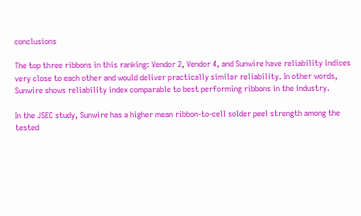conclusions

The top three ribbons in this ranking: Vendor 2, Vendor 4, and Sunwire have reliability indices very close to each other and would deliver practically similar reliability. In other words, Sunwire shows reliability index comparable to best performing ribbons in the industry.

In the JSEC study, Sunwire has a higher mean ribbon-to-cell solder peel strength among the tested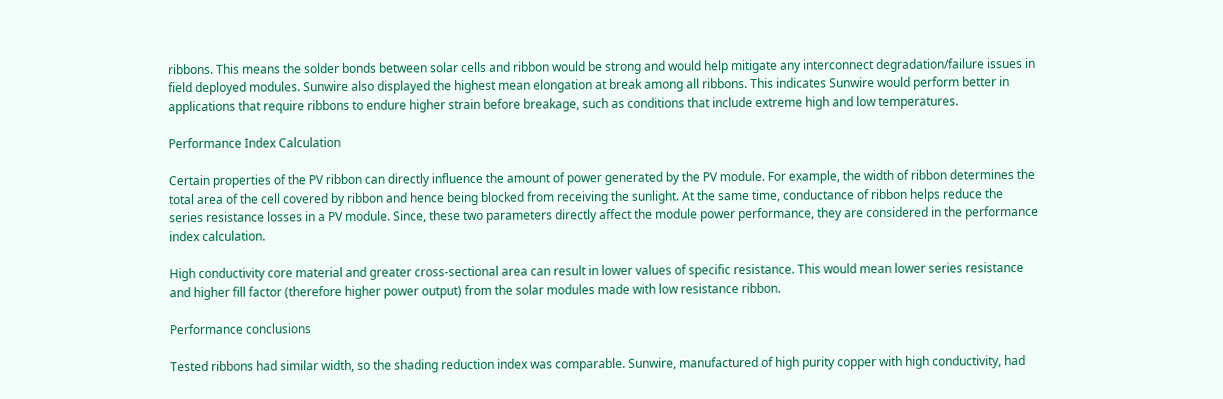ribbons. This means the solder bonds between solar cells and ribbon would be strong and would help mitigate any interconnect degradation/failure issues in field deployed modules. Sunwire also displayed the highest mean elongation at break among all ribbons. This indicates Sunwire would perform better in applications that require ribbons to endure higher strain before breakage, such as conditions that include extreme high and low temperatures.

Performance Index Calculation

Certain properties of the PV ribbon can directly influence the amount of power generated by the PV module. For example, the width of ribbon determines the total area of the cell covered by ribbon and hence being blocked from receiving the sunlight. At the same time, conductance of ribbon helps reduce the series resistance losses in a PV module. Since, these two parameters directly affect the module power performance, they are considered in the performance index calculation.

High conductivity core material and greater cross-sectional area can result in lower values of specific resistance. This would mean lower series resistance and higher fill factor (therefore higher power output) from the solar modules made with low resistance ribbon.

Performance conclusions

Tested ribbons had similar width, so the shading reduction index was comparable. Sunwire, manufactured of high purity copper with high conductivity, had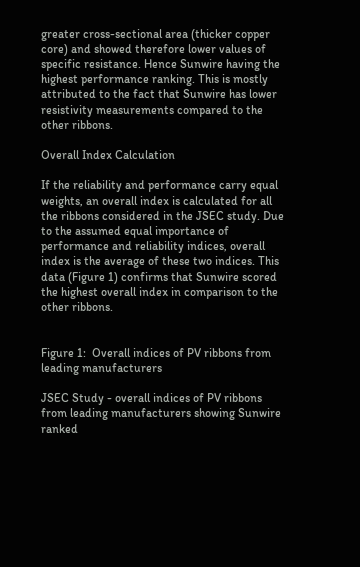greater cross-sectional area (thicker copper core) and showed therefore lower values of specific resistance. Hence Sunwire having the highest performance ranking. This is mostly attributed to the fact that Sunwire has lower resistivity measurements compared to the other ribbons.

Overall Index Calculation

If the reliability and performance carry equal weights, an overall index is calculated for all the ribbons considered in the JSEC study. Due to the assumed equal importance of performance and reliability indices, overall index is the average of these two indices. This data (Figure 1) confirms that Sunwire scored the highest overall index in comparison to the other ribbons.


Figure 1:  Overall indices of PV ribbons from leading manufacturers

JSEC Study - overall indices of PV ribbons from leading manufacturers showing Sunwire ranked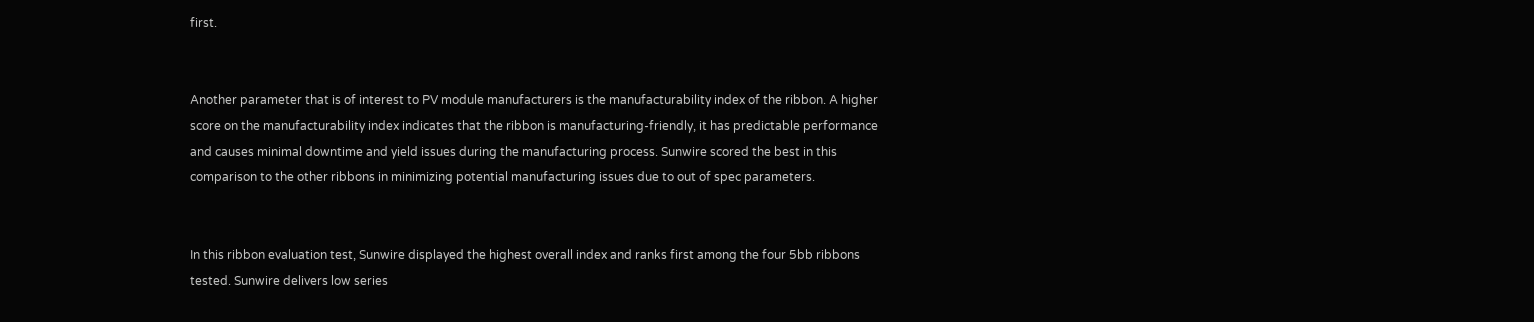first.


Another parameter that is of interest to PV module manufacturers is the manufacturability index of the ribbon. A higher score on the manufacturability index indicates that the ribbon is manufacturing-friendly, it has predictable performance and causes minimal downtime and yield issues during the manufacturing process. Sunwire scored the best in this comparison to the other ribbons in minimizing potential manufacturing issues due to out of spec parameters.


In this ribbon evaluation test, Sunwire displayed the highest overall index and ranks first among the four 5bb ribbons tested. Sunwire delivers low series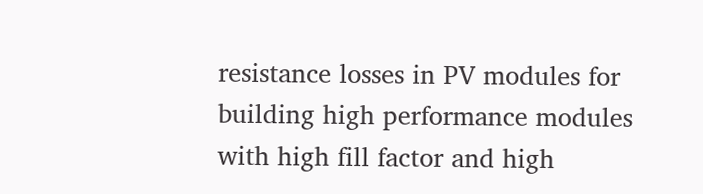resistance losses in PV modules for building high performance modules with high fill factor and high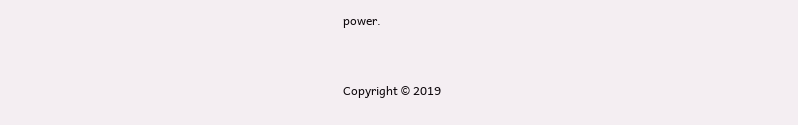power.


Copyright © 2019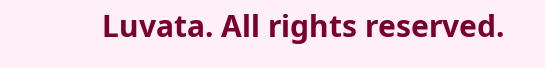Luvata. All rights reserved.